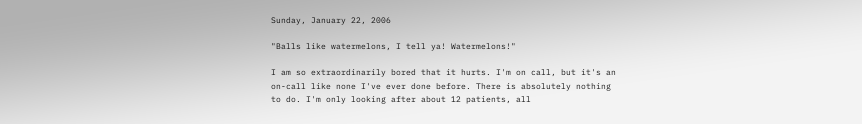Sunday, January 22, 2006

"Balls like watermelons, I tell ya! Watermelons!"

I am so extraordinarily bored that it hurts. I'm on call, but it's an on-call like none I've ever done before. There is absolutely nothing to do. I'm only looking after about 12 patients, all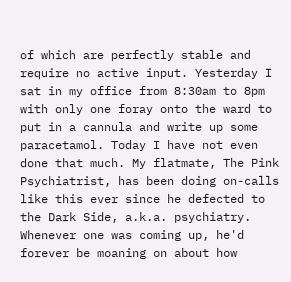of which are perfectly stable and require no active input. Yesterday I sat in my office from 8:30am to 8pm with only one foray onto the ward to put in a cannula and write up some paracetamol. Today I have not even done that much. My flatmate, The Pink Psychiatrist, has been doing on-calls like this ever since he defected to the Dark Side, a.k.a. psychiatry. Whenever one was coming up, he'd forever be moaning on about how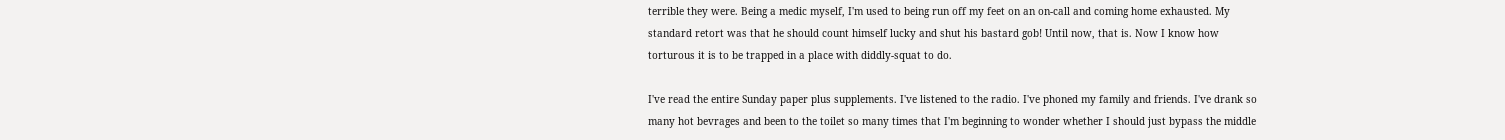terrible they were. Being a medic myself, I'm used to being run off my feet on an on-call and coming home exhausted. My standard retort was that he should count himself lucky and shut his bastard gob! Until now, that is. Now I know how torturous it is to be trapped in a place with diddly-squat to do.

I've read the entire Sunday paper plus supplements. I've listened to the radio. I've phoned my family and friends. I've drank so many hot bevrages and been to the toilet so many times that I'm beginning to wonder whether I should just bypass the middle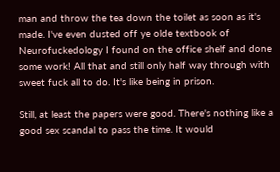man and throw the tea down the toilet as soon as it's made. I've even dusted off ye olde textbook of Neurofuckedology I found on the office shelf and done some work! All that and still only half way through with sweet fuck all to do. It's like being in prison.

Still, at least the papers were good. There's nothing like a good sex scandal to pass the time. It would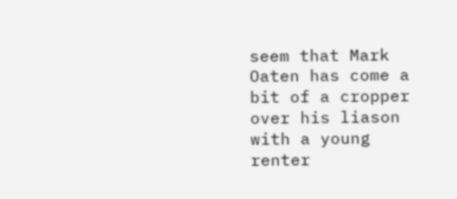seem that Mark Oaten has come a bit of a cropper over his liason with a young renter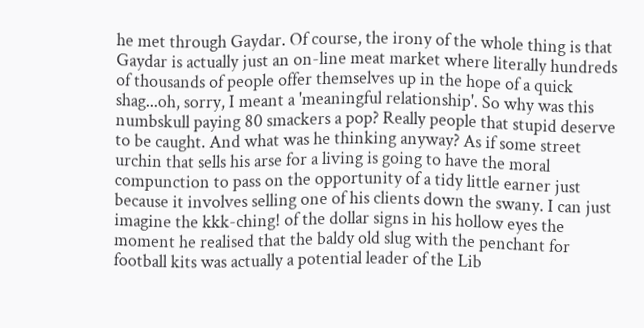he met through Gaydar. Of course, the irony of the whole thing is that Gaydar is actually just an on-line meat market where literally hundreds of thousands of people offer themselves up in the hope of a quick shag...oh, sorry, I meant a 'meaningful relationship'. So why was this numbskull paying 80 smackers a pop? Really people that stupid deserve to be caught. And what was he thinking anyway? As if some street urchin that sells his arse for a living is going to have the moral compunction to pass on the opportunity of a tidy little earner just because it involves selling one of his clients down the swany. I can just imagine the kkk-ching! of the dollar signs in his hollow eyes the moment he realised that the baldy old slug with the penchant for football kits was actually a potential leader of the Lib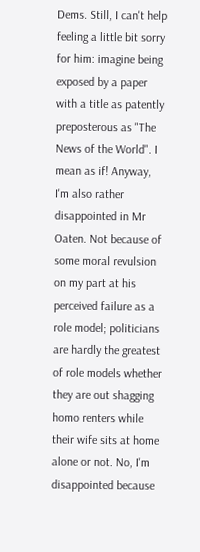Dems. Still, I can't help feeling a little bit sorry for him: imagine being exposed by a paper with a title as patently preposterous as "The News of the World". I mean as if! Anyway, I'm also rather disappointed in Mr Oaten. Not because of some moral revulsion on my part at his perceived failure as a role model; politicians are hardly the greatest of role models whether they are out shagging homo renters while their wife sits at home alone or not. No, I'm disappointed because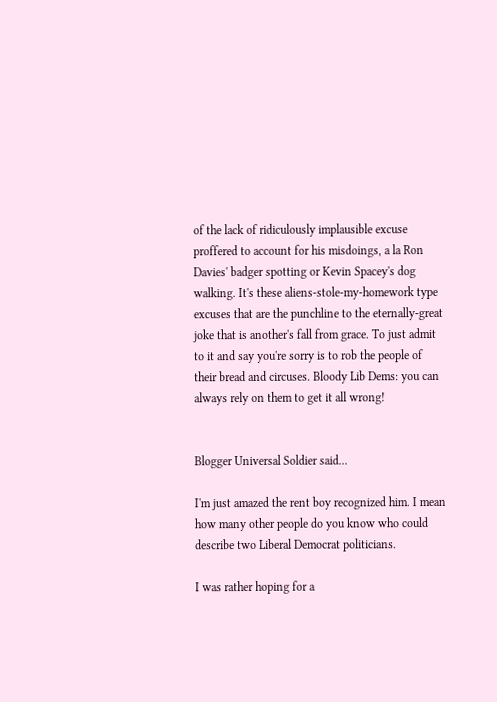of the lack of ridiculously implausible excuse proffered to account for his misdoings, a la Ron Davies' badger spotting or Kevin Spacey's dog walking. It's these aliens-stole-my-homework type excuses that are the punchline to the eternally-great joke that is another's fall from grace. To just admit to it and say you're sorry is to rob the people of their bread and circuses. Bloody Lib Dems: you can always rely on them to get it all wrong!


Blogger Universal Soldier said...

I'm just amazed the rent boy recognized him. I mean how many other people do you know who could describe two Liberal Democrat politicians.

I was rather hoping for a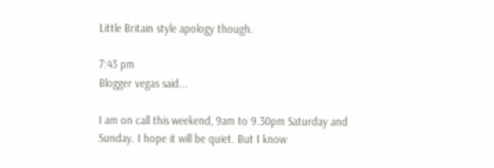Little Britain style apology though.

7:43 pm
Blogger vegas said...

I am on call this weekend, 9am to 9.30pm Saturday and Sunday. I hope it will be quiet. But I know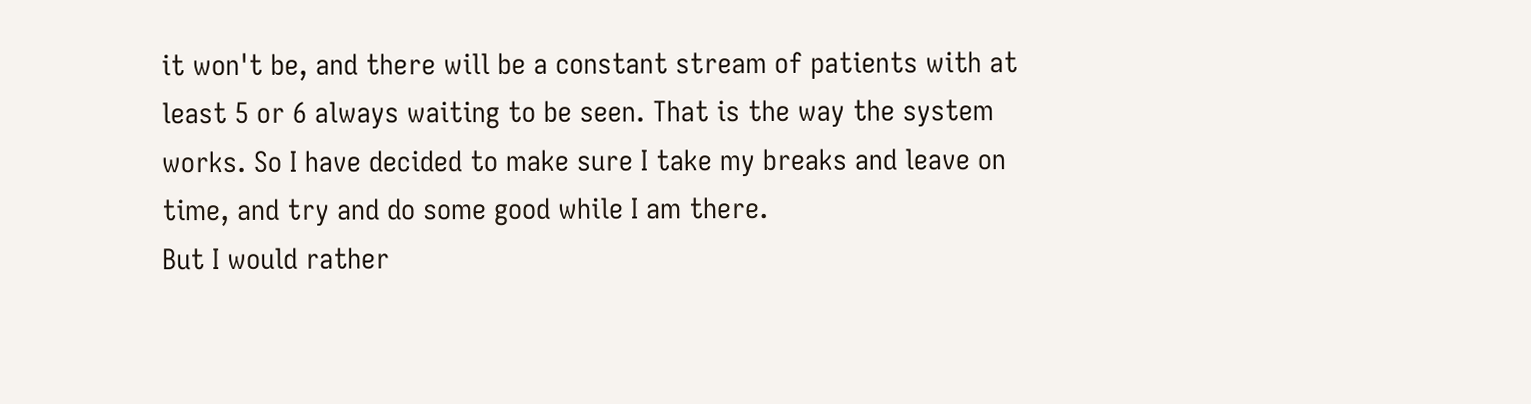it won't be, and there will be a constant stream of patients with at least 5 or 6 always waiting to be seen. That is the way the system works. So I have decided to make sure I take my breaks and leave on time, and try and do some good while I am there.
But I would rather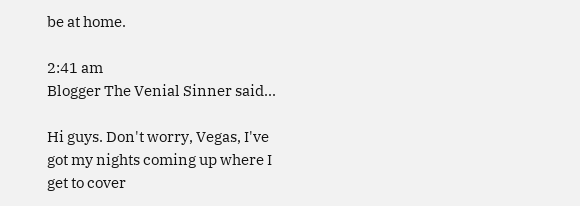be at home.

2:41 am
Blogger The Venial Sinner said...

Hi guys. Don't worry, Vegas, I've got my nights coming up where I get to cover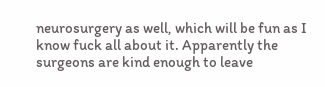neurosurgery as well, which will be fun as I know fuck all about it. Apparently the surgeons are kind enough to leave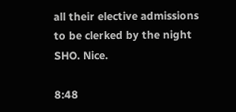all their elective admissions to be clerked by the night SHO. Nice.

8:48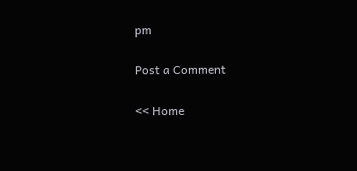pm

Post a Comment

<< Home